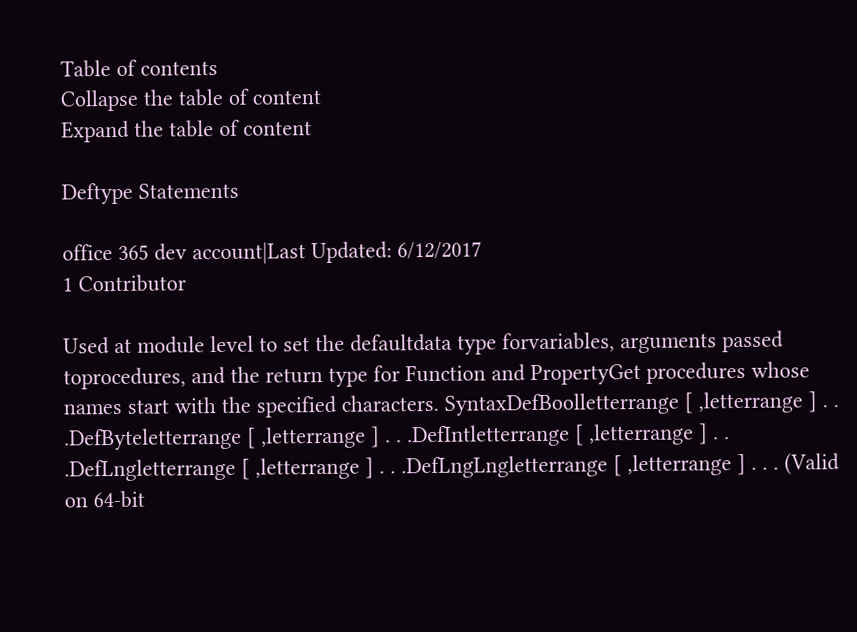Table of contents
Collapse the table of content
Expand the table of content

Deftype Statements

office 365 dev account|Last Updated: 6/12/2017
1 Contributor

Used at module level to set the defaultdata type forvariables, arguments passed toprocedures, and the return type for Function and PropertyGet procedures whose names start with the specified characters. SyntaxDefBoolletterrange [ ,letterrange ] . . .DefByteletterrange [ ,letterrange ] . . .DefIntletterrange [ ,letterrange ] . . .DefLngletterrange [ ,letterrange ] . . .DefLngLngletterrange [ ,letterrange ] . . . (Valid on 64-bit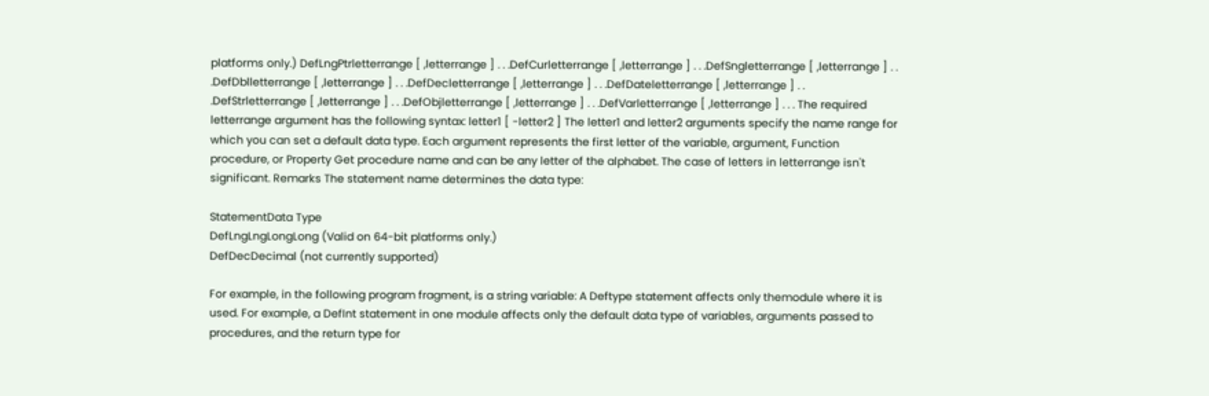platforms only.) DefLngPtrletterrange [ ,letterrange ] . . .DefCurletterrange [ ,letterrange ] . . .DefSngletterrange [ ,letterrange ] . . .DefDblletterrange [ ,letterrange ] . . .DefDecletterrange [ ,letterrange ] . . .DefDateletterrange [ ,letterrange ] . . .DefStrletterrange [ ,letterrange ] . . .DefObjletterrange [ ,letterrange ] . . .DefVarletterrange [ ,letterrange ] . . . The required letterrange argument has the following syntax: letter1 [ -letter2 ] The letter1 and letter2 arguments specify the name range for which you can set a default data type. Each argument represents the first letter of the variable, argument, Function procedure, or Property Get procedure name and can be any letter of the alphabet. The case of letters in letterrange isn't significant. Remarks The statement name determines the data type:

StatementData Type
DefLngLngLongLong (Valid on 64-bit platforms only.)
DefDecDecimal (not currently supported)

For example, in the following program fragment, is a string variable: A Deftype statement affects only themodule where it is used. For example, a DefInt statement in one module affects only the default data type of variables, arguments passed to procedures, and the return type for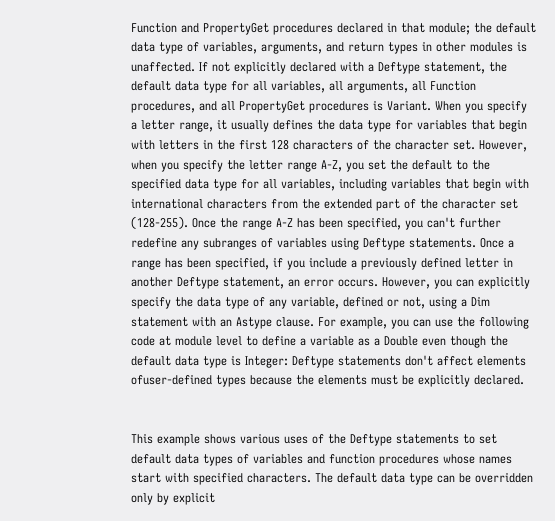Function and PropertyGet procedures declared in that module; the default data type of variables, arguments, and return types in other modules is unaffected. If not explicitly declared with a Deftype statement, the default data type for all variables, all arguments, all Function procedures, and all PropertyGet procedures is Variant. When you specify a letter range, it usually defines the data type for variables that begin with letters in the first 128 characters of the character set. However, when you specify the letter range A-Z, you set the default to the specified data type for all variables, including variables that begin with international characters from the extended part of the character set (128-255). Once the range A-Z has been specified, you can't further redefine any subranges of variables using Deftype statements. Once a range has been specified, if you include a previously defined letter in another Deftype statement, an error occurs. However, you can explicitly specify the data type of any variable, defined or not, using a Dim statement with an Astype clause. For example, you can use the following code at module level to define a variable as a Double even though the default data type is Integer: Deftype statements don't affect elements ofuser-defined types because the elements must be explicitly declared.


This example shows various uses of the Deftype statements to set default data types of variables and function procedures whose names start with specified characters. The default data type can be overridden only by explicit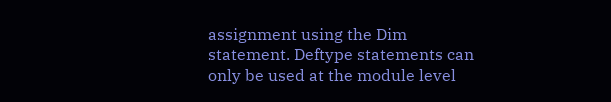assignment using the Dim statement. Deftype statements can only be used at the module level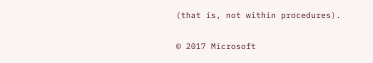(that is, not within procedures).

© 2017 Microsoft